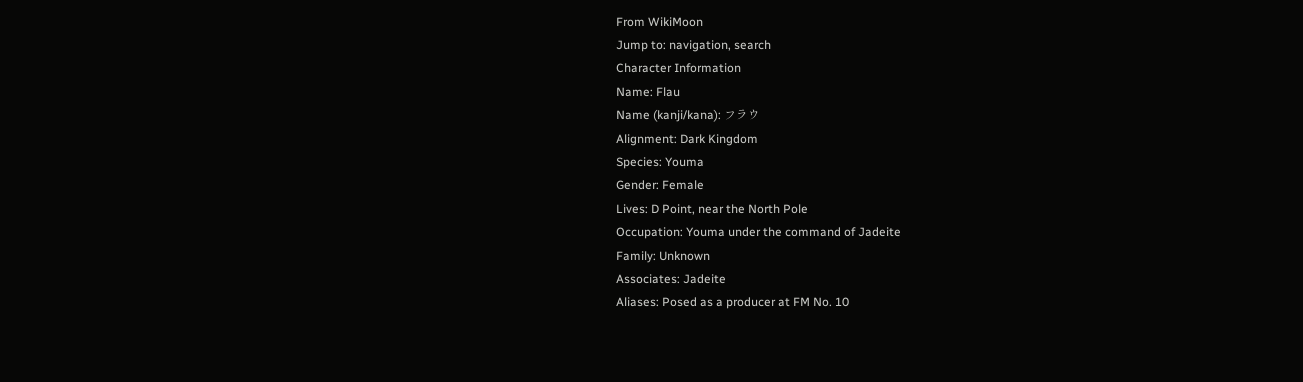From WikiMoon
Jump to: navigation, search
Character Information
Name: Flau
Name (kanji/kana): フラウ
Alignment: Dark Kingdom
Species: Youma
Gender: Female
Lives: D Point, near the North Pole
Occupation: Youma under the command of Jadeite
Family: Unknown
Associates: Jadeite
Aliases: Posed as a producer at FM No. 10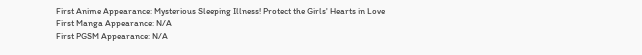First Anime Appearance: Mysterious Sleeping Illness! Protect the Girls' Hearts in Love
First Manga Appearance: N/A
First PGSM Appearance: N/A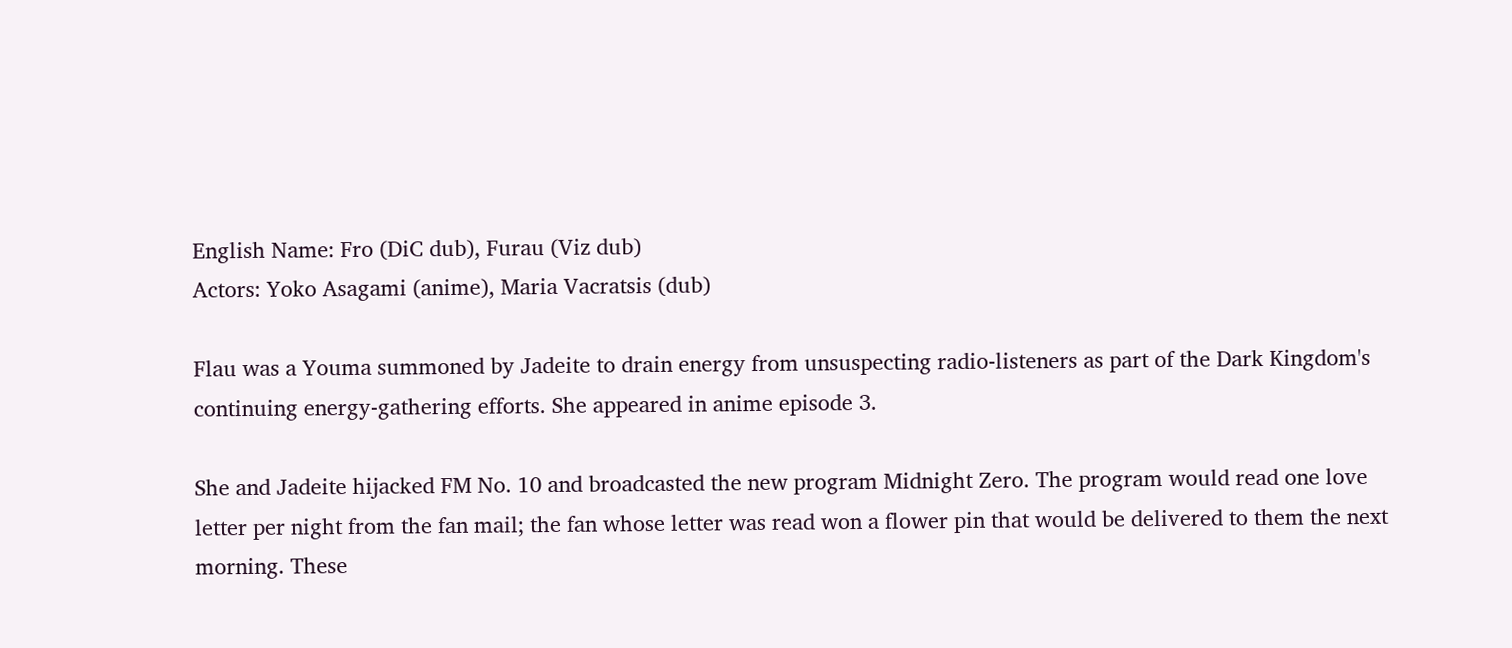English Name: Fro (DiC dub), Furau (Viz dub)
Actors: Yoko Asagami (anime), Maria Vacratsis (dub)

Flau was a Youma summoned by Jadeite to drain energy from unsuspecting radio-listeners as part of the Dark Kingdom's continuing energy-gathering efforts. She appeared in anime episode 3.

She and Jadeite hijacked FM No. 10 and broadcasted the new program Midnight Zero. The program would read one love letter per night from the fan mail; the fan whose letter was read won a flower pin that would be delivered to them the next morning. These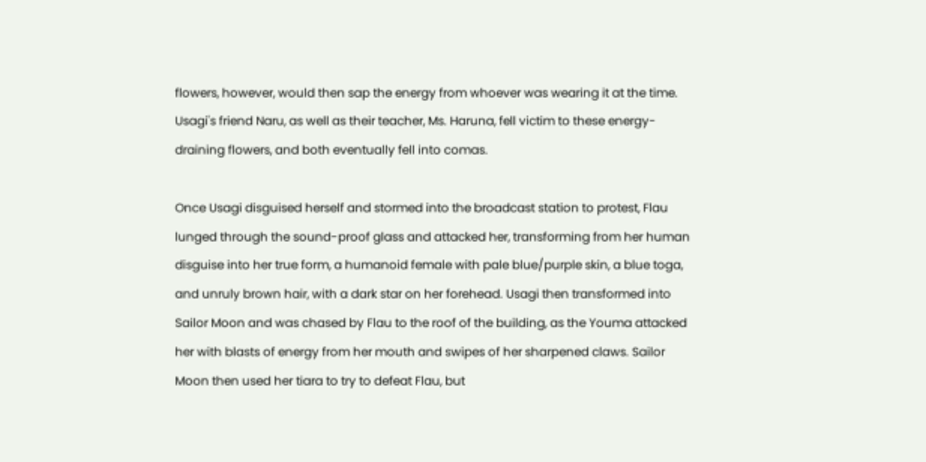flowers, however, would then sap the energy from whoever was wearing it at the time. Usagi's friend Naru, as well as their teacher, Ms. Haruna, fell victim to these energy-draining flowers, and both eventually fell into comas.

Once Usagi disguised herself and stormed into the broadcast station to protest, Flau lunged through the sound-proof glass and attacked her, transforming from her human disguise into her true form, a humanoid female with pale blue/purple skin, a blue toga, and unruly brown hair, with a dark star on her forehead. Usagi then transformed into Sailor Moon and was chased by Flau to the roof of the building, as the Youma attacked her with blasts of energy from her mouth and swipes of her sharpened claws. Sailor Moon then used her tiara to try to defeat Flau, but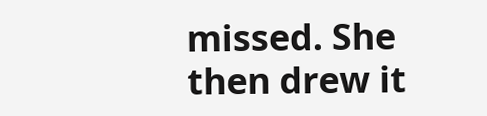missed. She then drew it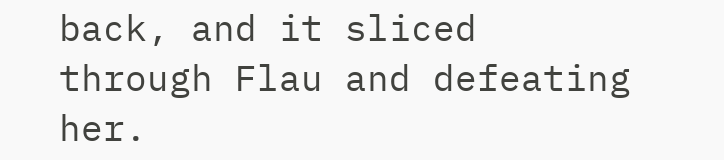back, and it sliced through Flau and defeating her.